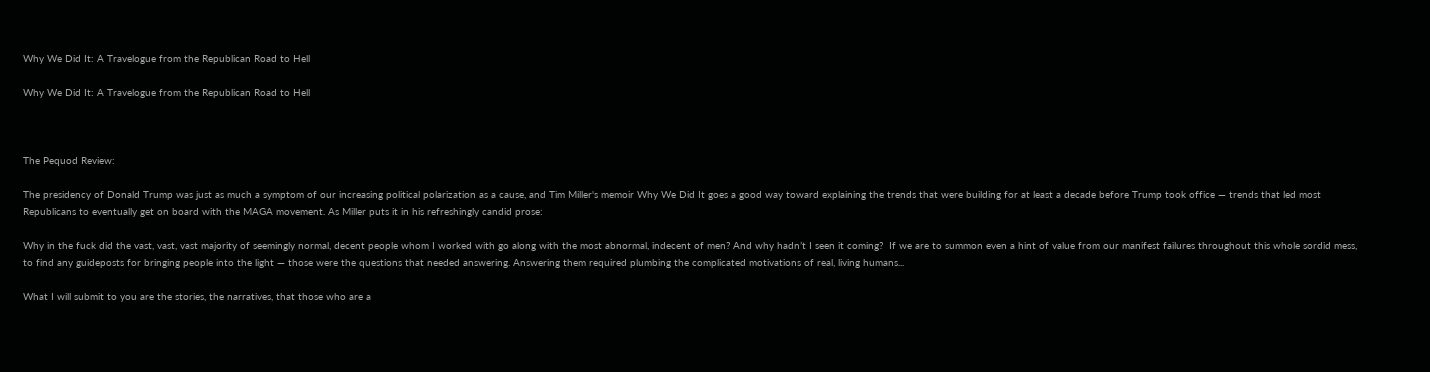Why We Did It: A Travelogue from the Republican Road to Hell

Why We Did It: A Travelogue from the Republican Road to Hell



The Pequod Review:

The presidency of Donald Trump was just as much a symptom of our increasing political polarization as a cause, and Tim Miller's memoir Why We Did It goes a good way toward explaining the trends that were building for at least a decade before Trump took office — trends that led most Republicans to eventually get on board with the MAGA movement. As Miller puts it in his refreshingly candid prose:

Why in the fuck did the vast, vast, vast majority of seemingly normal, decent people whom I worked with go along with the most abnormal, indecent of men? And why hadn’t I seen it coming?  If we are to summon even a hint of value from our manifest failures throughout this whole sordid mess, to find any guideposts for bringing people into the light — those were the questions that needed answering. Answering them required plumbing the complicated motivations of real, living humans...

What I will submit to you are the stories, the narratives, that those who are a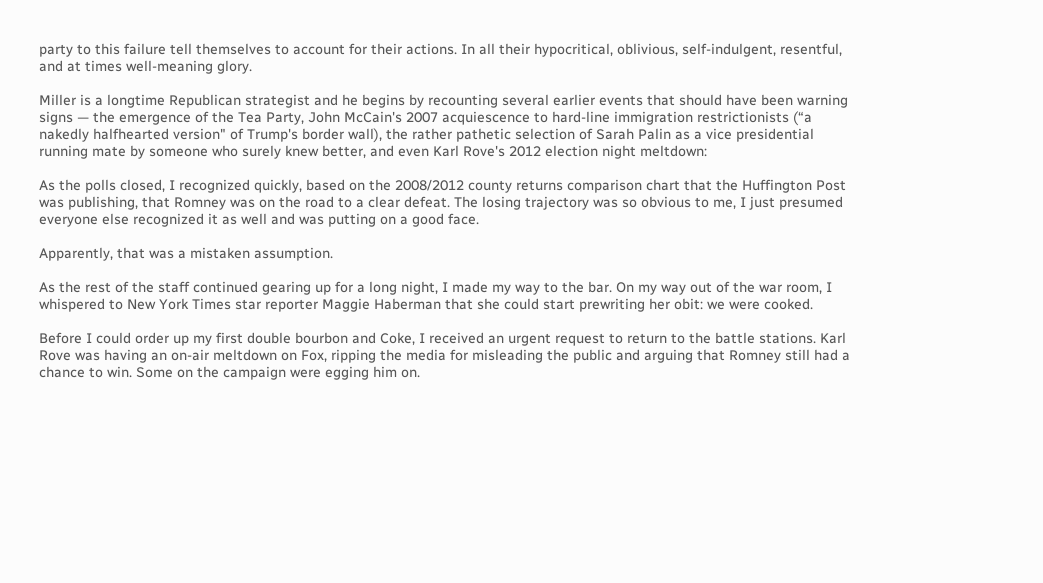party to this failure tell themselves to account for their actions. In all their hypocritical, oblivious, self-indulgent, resentful, and at times well-meaning glory.

Miller is a longtime Republican strategist and he begins by recounting several earlier events that should have been warning signs — the emergence of the Tea Party, John McCain's 2007 acquiescence to hard-line immigration restrictionists (“a nakedly halfhearted version" of Trump's border wall), the rather pathetic selection of Sarah Palin as a vice presidential running mate by someone who surely knew better, and even Karl Rove's 2012 election night meltdown:

As the polls closed, I recognized quickly, based on the 2008/2012 county returns comparison chart that the Huffington Post was publishing, that Romney was on the road to a clear defeat. The losing trajectory was so obvious to me, I just presumed everyone else recognized it as well and was putting on a good face.

Apparently, that was a mistaken assumption.

As the rest of the staff continued gearing up for a long night, I made my way to the bar. On my way out of the war room, I whispered to New York Times star reporter Maggie Haberman that she could start prewriting her obit: we were cooked.

Before I could order up my first double bourbon and Coke, I received an urgent request to return to the battle stations. Karl Rove was having an on-air meltdown on Fox, ripping the media for misleading the public and arguing that Romney still had a chance to win. Some on the campaign were egging him on.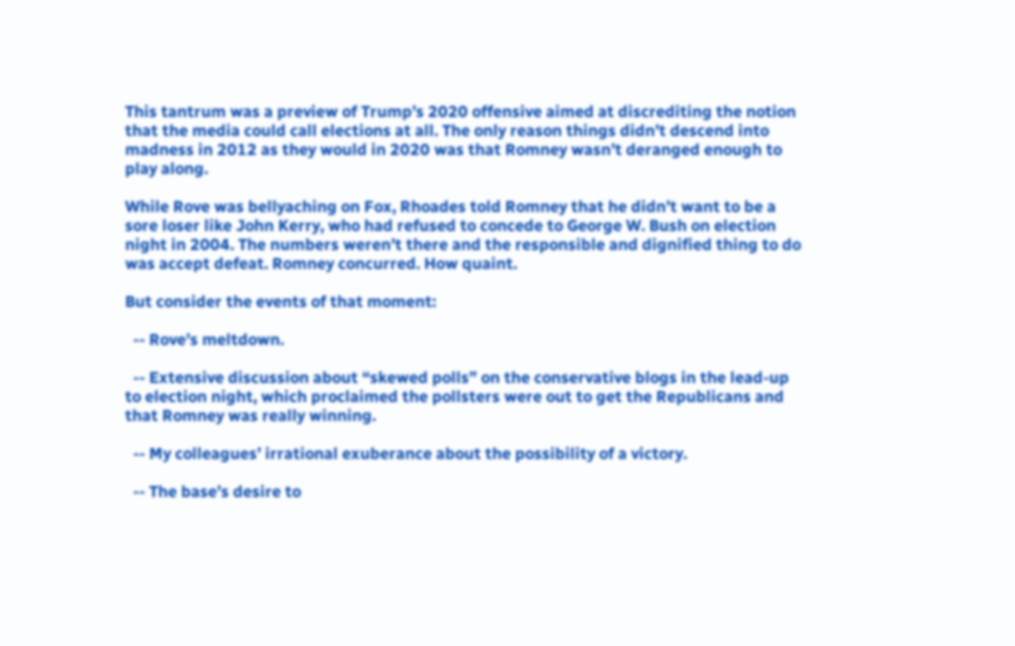This tantrum was a preview of Trump’s 2020 offensive aimed at discrediting the notion that the media could call elections at all. The only reason things didn’t descend into madness in 2012 as they would in 2020 was that Romney wasn’t deranged enough to play along.

While Rove was bellyaching on Fox, Rhoades told Romney that he didn’t want to be a sore loser like John Kerry, who had refused to concede to George W. Bush on election night in 2004. The numbers weren’t there and the responsible and dignified thing to do was accept defeat. Romney concurred. How quaint.

But consider the events of that moment:

  -- Rove’s meltdown.

  -- Extensive discussion about “skewed polls” on the conservative blogs in the lead-up to election night, which proclaimed the pollsters were out to get the Republicans and that Romney was really winning.

  -- My colleagues’ irrational exuberance about the possibility of a victory.

  -- The base’s desire to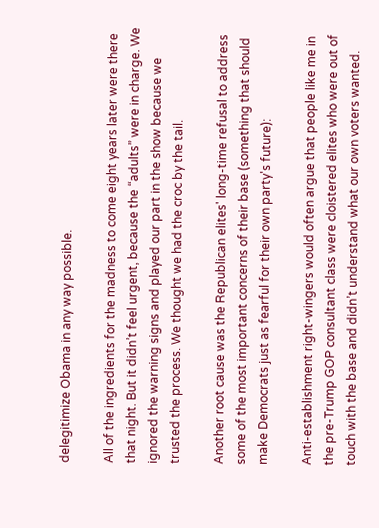delegitimize Obama in any way possible.

All of the ingredients for the madness to come eight years later were there that night. But it didn’t feel urgent, because the “adults” were in charge. We ignored the warning signs and played our part in the show because we trusted the process. We thought we had the croc by the tail.

Another root cause was the Republican elites' long-time refusal to address some of the most important concerns of their base (something that should make Democrats just as fearful for their own party's future):

Anti-establishment right-wingers would often argue that people like me in the pre-Trump GOP consultant class were cloistered elites who were out of touch with the base and didn’t understand what our own voters wanted.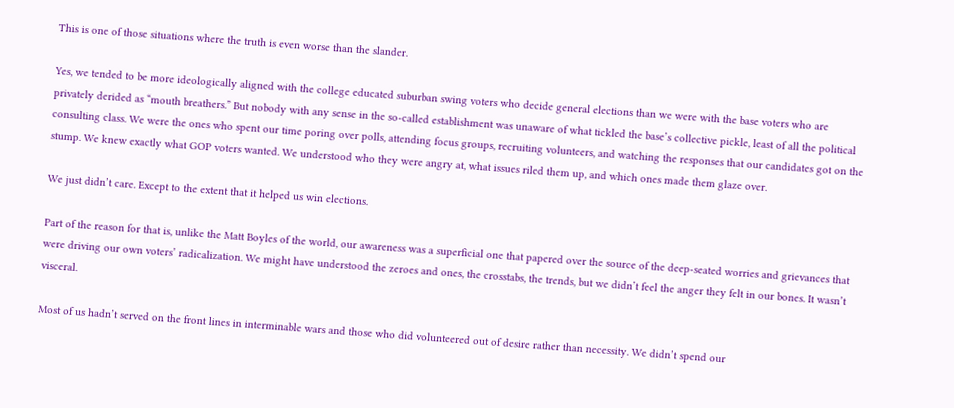This is one of those situations where the truth is even worse than the slander.

Yes, we tended to be more ideologically aligned with the college educated suburban swing voters who decide general elections than we were with the base voters who are privately derided as “mouth breathers.” But nobody with any sense in the so-called establishment was unaware of what tickled the base’s collective pickle, least of all the political consulting class. We were the ones who spent our time poring over polls, attending focus groups, recruiting volunteers, and watching the responses that our candidates got on the stump. We knew exactly what GOP voters wanted. We understood who they were angry at, what issues riled them up, and which ones made them glaze over.

We just didn’t care. Except to the extent that it helped us win elections.

Part of the reason for that is, unlike the Matt Boyles of the world, our awareness was a superficial one that papered over the source of the deep-seated worries and grievances that were driving our own voters’ radicalization. We might have understood the zeroes and ones, the crosstabs, the trends, but we didn’t feel the anger they felt in our bones. It wasn’t visceral.

Most of us hadn’t served on the front lines in interminable wars and those who did volunteered out of desire rather than necessity. We didn’t spend our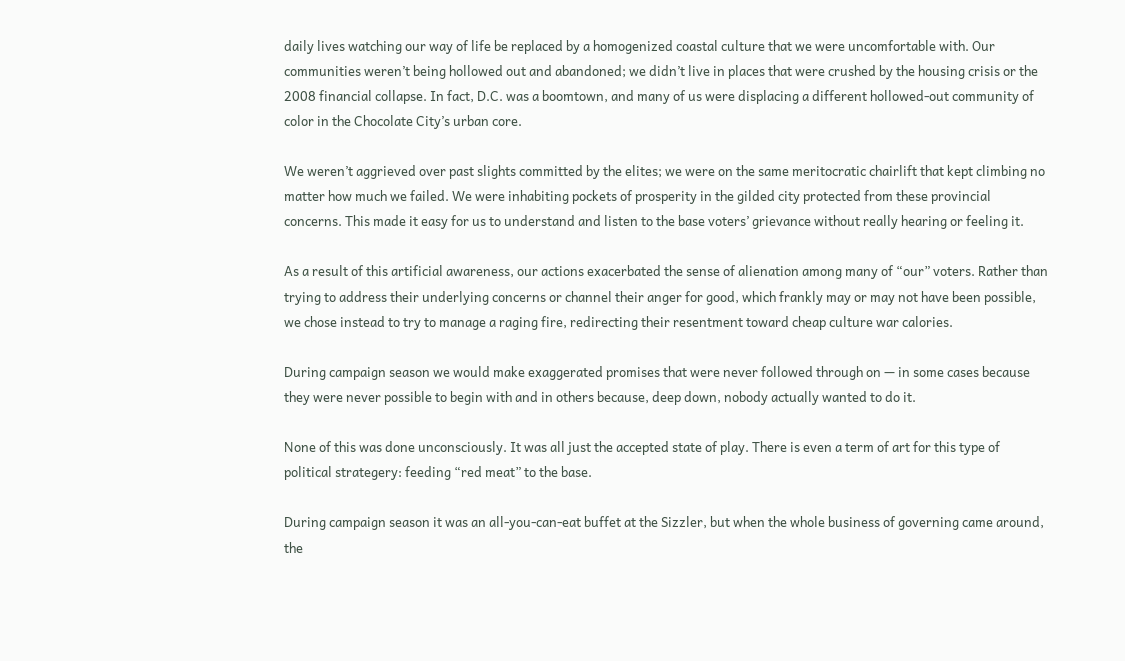daily lives watching our way of life be replaced by a homogenized coastal culture that we were uncomfortable with. Our communities weren’t being hollowed out and abandoned; we didn’t live in places that were crushed by the housing crisis or the 2008 financial collapse. In fact, D.C. was a boomtown, and many of us were displacing a different hollowed-out community of color in the Chocolate City’s urban core.

We weren’t aggrieved over past slights committed by the elites; we were on the same meritocratic chairlift that kept climbing no matter how much we failed. We were inhabiting pockets of prosperity in the gilded city protected from these provincial concerns. This made it easy for us to understand and listen to the base voters’ grievance without really hearing or feeling it.

As a result of this artificial awareness, our actions exacerbated the sense of alienation among many of “our” voters. Rather than trying to address their underlying concerns or channel their anger for good, which frankly may or may not have been possible, we chose instead to try to manage a raging fire, redirecting their resentment toward cheap culture war calories.

During campaign season we would make exaggerated promises that were never followed through on — in some cases because they were never possible to begin with and in others because, deep down, nobody actually wanted to do it.

None of this was done unconsciously. It was all just the accepted state of play. There is even a term of art for this type of political strategery: feeding “red meat” to the base.

During campaign season it was an all-you-can-eat buffet at the Sizzler, but when the whole business of governing came around, the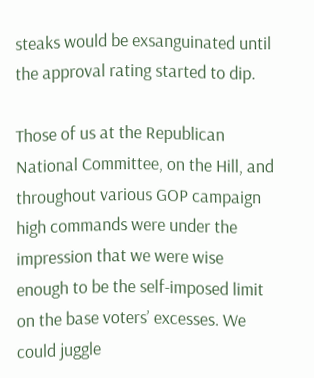steaks would be exsanguinated until the approval rating started to dip.

Those of us at the Republican National Committee, on the Hill, and throughout various GOP campaign high commands were under the impression that we were wise enough to be the self-imposed limit on the base voters’ excesses. We could juggle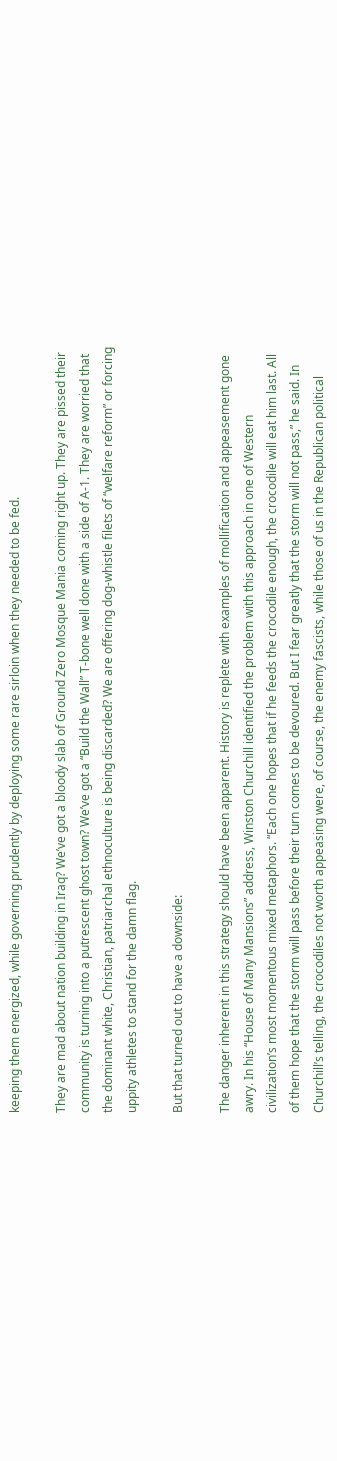keeping them energized, while governing prudently by deploying some rare sirloin when they needed to be fed.

They are mad about nation building in Iraq? We’ve got a bloody slab of Ground Zero Mosque Mania coming right up. They are pissed their community is turning into a putrescent ghost town? We’ve got a “Build the Wall” T-bone well done with a side of A-1. They are worried that the dominant white, Christian, patriarchal ethnoculture is being discarded? We are offering dog-whistle filets of “welfare reform” or forcing uppity athletes to stand for the damn flag.

But that turned out to have a downside:

The danger inherent in this strategy should have been apparent. History is replete with examples of mollification and appeasement gone awry. In his “House of Many Mansions” address, Winston Churchill identified the problem with this approach in one of Western civilization’s most momentous mixed metaphors. “Each one hopes that if he feeds the crocodile enough, the crocodile will eat him last. All of them hope that the storm will pass before their turn comes to be devoured. But I fear greatly that the storm will not pass,” he said. In Churchill’s telling, the crocodiles not worth appeasing were, of course, the enemy fascists, while those of us in the Republican political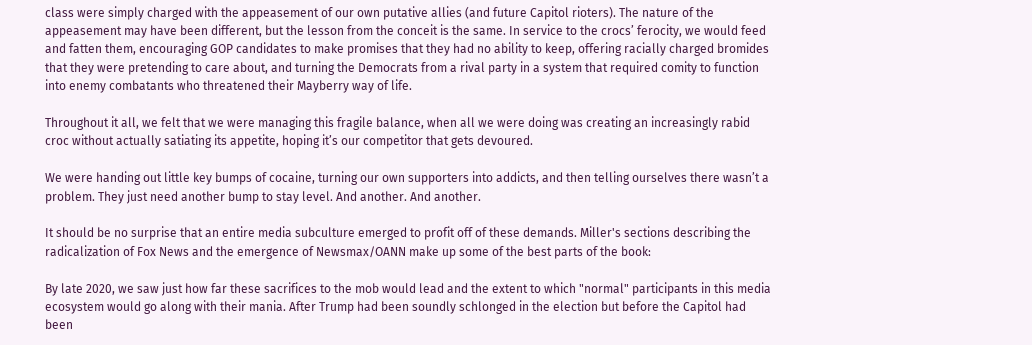class were simply charged with the appeasement of our own putative allies (and future Capitol rioters). The nature of the appeasement may have been different, but the lesson from the conceit is the same. In service to the crocs’ ferocity, we would feed and fatten them, encouraging GOP candidates to make promises that they had no ability to keep, offering racially charged bromides that they were pretending to care about, and turning the Democrats from a rival party in a system that required comity to function into enemy combatants who threatened their Mayberry way of life.

Throughout it all, we felt that we were managing this fragile balance, when all we were doing was creating an increasingly rabid croc without actually satiating its appetite, hoping it’s our competitor that gets devoured.

We were handing out little key bumps of cocaine, turning our own supporters into addicts, and then telling ourselves there wasn’t a problem. They just need another bump to stay level. And another. And another.

It should be no surprise that an entire media subculture emerged to profit off of these demands. Miller's sections describing the radicalization of Fox News and the emergence of Newsmax/OANN make up some of the best parts of the book:

By late 2020, we saw just how far these sacrifices to the mob would lead and the extent to which "normal" participants in this media ecosystem would go along with their mania. After Trump had been soundly schlonged in the election but before the Capitol had been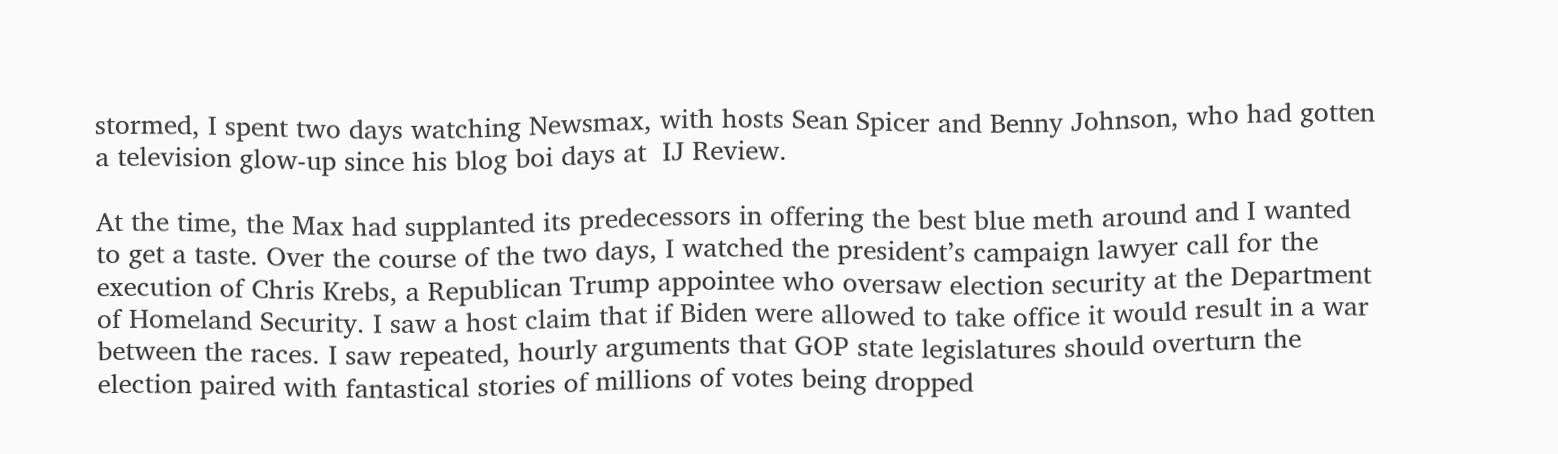stormed, I spent two days watching Newsmax, with hosts Sean Spicer and Benny Johnson, who had gotten a television glow-up since his blog boi days at  IJ Review.

At the time, the Max had supplanted its predecessors in offering the best blue meth around and I wanted to get a taste. Over the course of the two days, I watched the president’s campaign lawyer call for the execution of Chris Krebs, a Republican Trump appointee who oversaw election security at the Department of Homeland Security. I saw a host claim that if Biden were allowed to take office it would result in a war between the races. I saw repeated, hourly arguments that GOP state legislatures should overturn the election paired with fantastical stories of millions of votes being dropped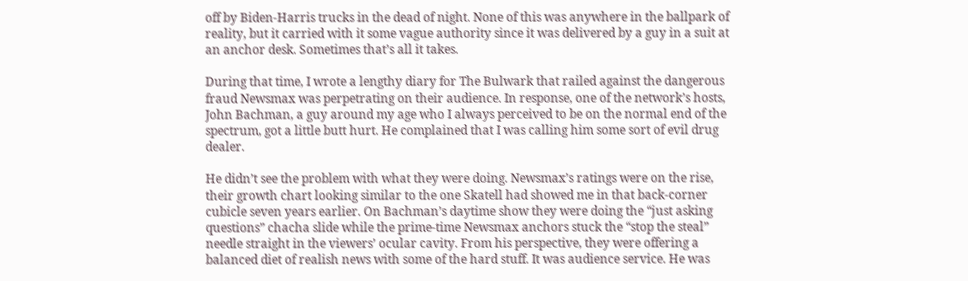off by Biden-Harris trucks in the dead of night. None of this was anywhere in the ballpark of reality, but it carried with it some vague authority since it was delivered by a guy in a suit at an anchor desk. Sometimes that’s all it takes.

During that time, I wrote a lengthy diary for The Bulwark that railed against the dangerous fraud Newsmax was perpetrating on their audience. In response, one of the network’s hosts, John Bachman, a guy around my age who I always perceived to be on the normal end of the spectrum, got a little butt hurt. He complained that I was calling him some sort of evil drug dealer.

He didn’t see the problem with what they were doing. Newsmax’s ratings were on the rise, their growth chart looking similar to the one Skatell had showed me in that back-corner cubicle seven years earlier. On Bachman’s daytime show they were doing the “just asking questions” chacha slide while the prime-time Newsmax anchors stuck the “stop the steal” needle straight in the viewers’ ocular cavity. From his perspective, they were offering a balanced diet of realish news with some of the hard stuff. It was audience service. He was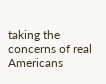taking the concerns of real Americans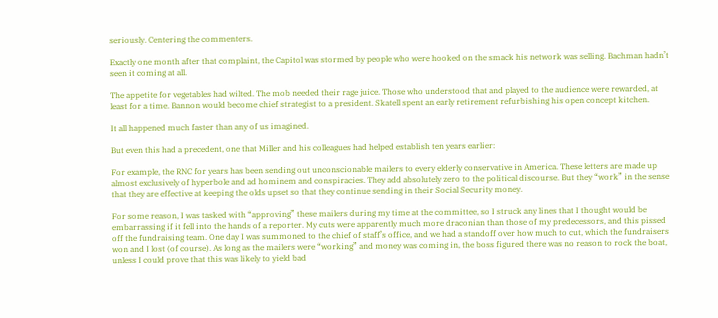seriously. Centering the commenters.

Exactly one month after that complaint, the Capitol was stormed by people who were hooked on the smack his network was selling. Bachman hadn’t seen it coming at all.

The appetite for vegetables had wilted. The mob needed their rage juice. Those who understood that and played to the audience were rewarded, at least for a time. Bannon would become chief strategist to a president. Skatell spent an early retirement refurbishing his open concept kitchen.

It all happened much faster than any of us imagined.

But even this had a precedent, one that Miller and his colleagues had helped establish ten years earlier:

For example, the RNC for years has been sending out unconscionable mailers to every elderly conservative in America. These letters are made up almost exclusively of hyperbole and ad hominem and conspiracies. They add absolutely zero to the political discourse. But they “work” in the sense that they are effective at keeping the olds upset so that they continue sending in their Social Security money.

For some reason, I was tasked with “approving” these mailers during my time at the committee, so I struck any lines that I thought would be embarrassing if it fell into the hands of a reporter. My cuts were apparently much more draconian than those of my predecessors, and this pissed off the fundraising team. One day I was summoned to the chief of staff’s office, and we had a standoff over how much to cut, which the fundraisers won and I lost (of course). As long as the mailers were “working” and money was coming in, the boss figured there was no reason to rock the boat, unless I could prove that this was likely to yield bad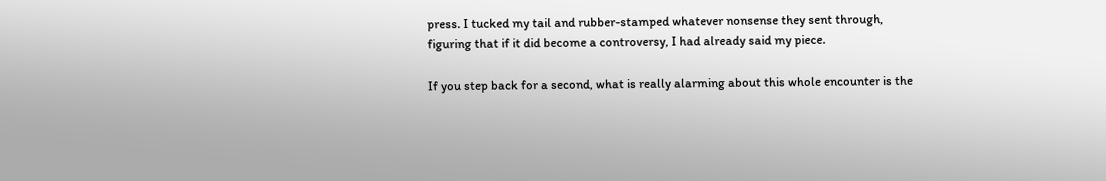press. I tucked my tail and rubber-stamped whatever nonsense they sent through, figuring that if it did become a controversy, I had already said my piece.

If you step back for a second, what is really alarming about this whole encounter is the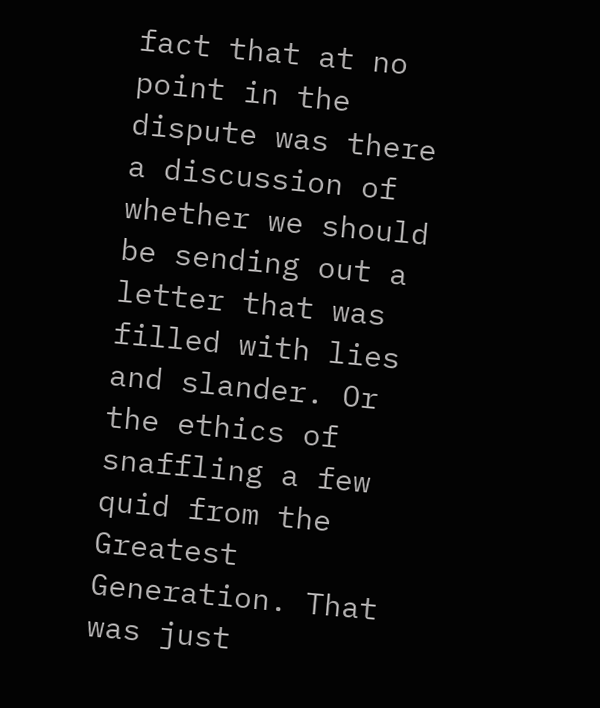fact that at no point in the dispute was there a discussion of whether we should be sending out a letter that was filled with lies and slander. Or the ethics of snaffling a few quid from the Greatest Generation. That was just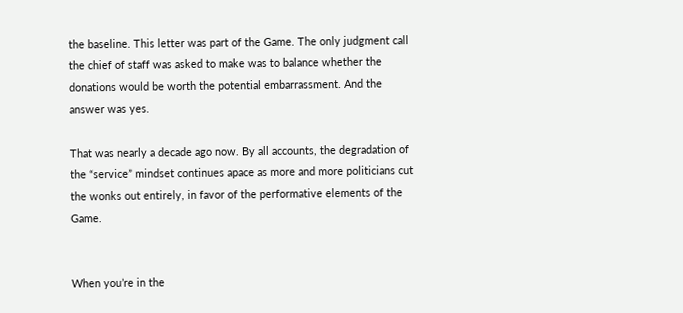the baseline. This letter was part of the Game. The only judgment call the chief of staff was asked to make was to balance whether the donations would be worth the potential embarrassment. And the answer was yes.

That was nearly a decade ago now. By all accounts, the degradation of the “service” mindset continues apace as more and more politicians cut the wonks out entirely, in favor of the performative elements of the Game.


When you’re in the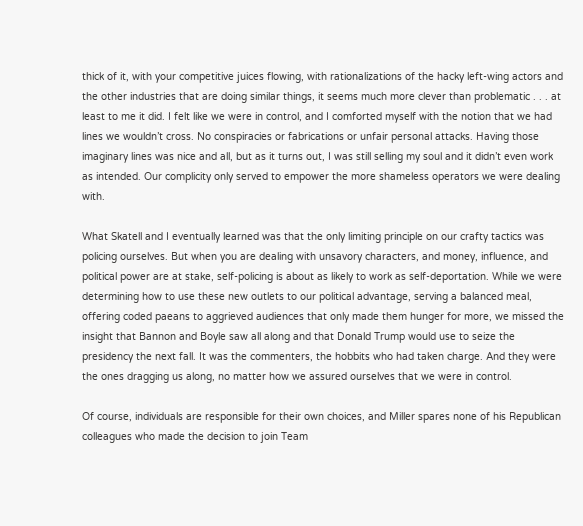thick of it, with your competitive juices flowing, with rationalizations of the hacky left-wing actors and the other industries that are doing similar things, it seems much more clever than problematic . . . at least to me it did. I felt like we were in control, and I comforted myself with the notion that we had lines we wouldn’t cross. No conspiracies or fabrications or unfair personal attacks. Having those imaginary lines was nice and all, but as it turns out, I was still selling my soul and it didn’t even work as intended. Our complicity only served to empower the more shameless operators we were dealing with.

What Skatell and I eventually learned was that the only limiting principle on our crafty tactics was policing ourselves. But when you are dealing with unsavory characters, and money, influence, and political power are at stake, self-policing is about as likely to work as self-deportation. While we were determining how to use these new outlets to our political advantage, serving a balanced meal, offering coded paeans to aggrieved audiences that only made them hunger for more, we missed the insight that Bannon and Boyle saw all along and that Donald Trump would use to seize the presidency the next fall. It was the commenters, the hobbits who had taken charge. And they were the ones dragging us along, no matter how we assured ourselves that we were in control.

Of course, individuals are responsible for their own choices, and Miller spares none of his Republican colleagues who made the decision to join Team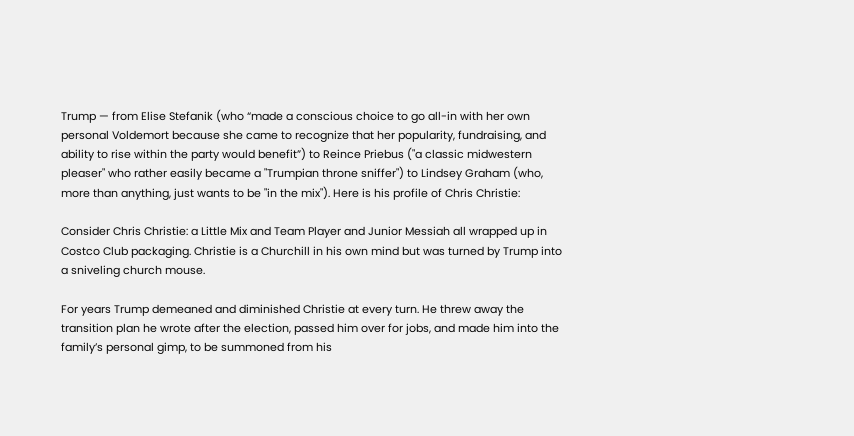Trump — from Elise Stefanik (who “made a conscious choice to go all-in with her own personal Voldemort because she came to recognize that her popularity, fundraising, and ability to rise within the party would benefit”) to Reince Priebus ("a classic midwestern pleaser" who rather easily became a "Trumpian throne sniffer") to Lindsey Graham (who, more than anything, just wants to be "in the mix"). Here is his profile of Chris Christie:

Consider Chris Christie: a Little Mix and Team Player and Junior Messiah all wrapped up in Costco Club packaging. Christie is a Churchill in his own mind but was turned by Trump into a sniveling church mouse.

For years Trump demeaned and diminished Christie at every turn. He threw away the transition plan he wrote after the election, passed him over for jobs, and made him into the family’s personal gimp, to be summoned from his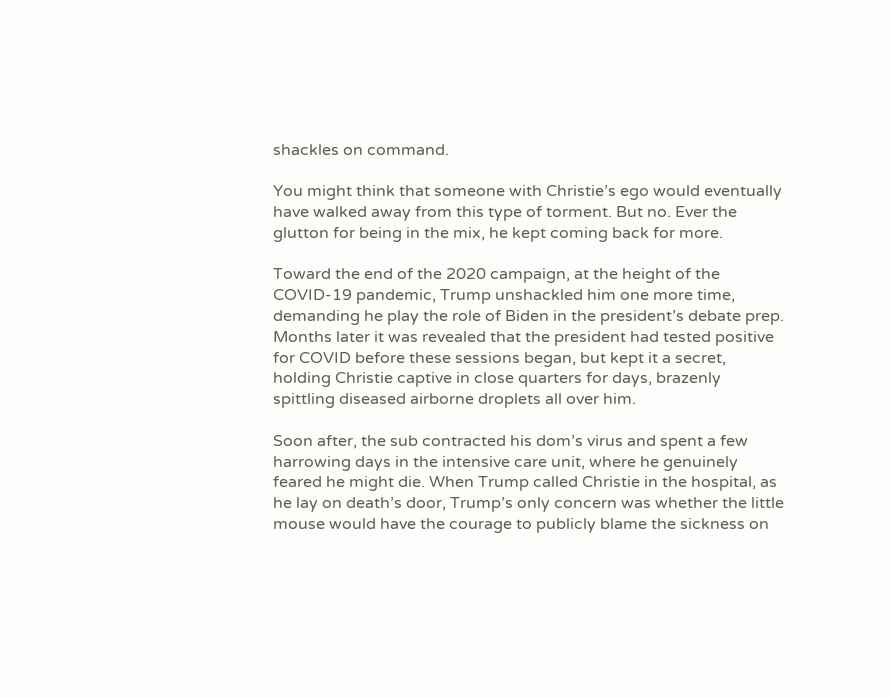shackles on command.

You might think that someone with Christie’s ego would eventually have walked away from this type of torment. But no. Ever the glutton for being in the mix, he kept coming back for more.

Toward the end of the 2020 campaign, at the height of the COVID-19 pandemic, Trump unshackled him one more time, demanding he play the role of Biden in the president’s debate prep. Months later it was revealed that the president had tested positive for COVID before these sessions began, but kept it a secret, holding Christie captive in close quarters for days, brazenly spittling diseased airborne droplets all over him.

Soon after, the sub contracted his dom’s virus and spent a few harrowing days in the intensive care unit, where he genuinely feared he might die. When Trump called Christie in the hospital, as he lay on death’s door, Trump’s only concern was whether the little mouse would have the courage to publicly blame the sickness on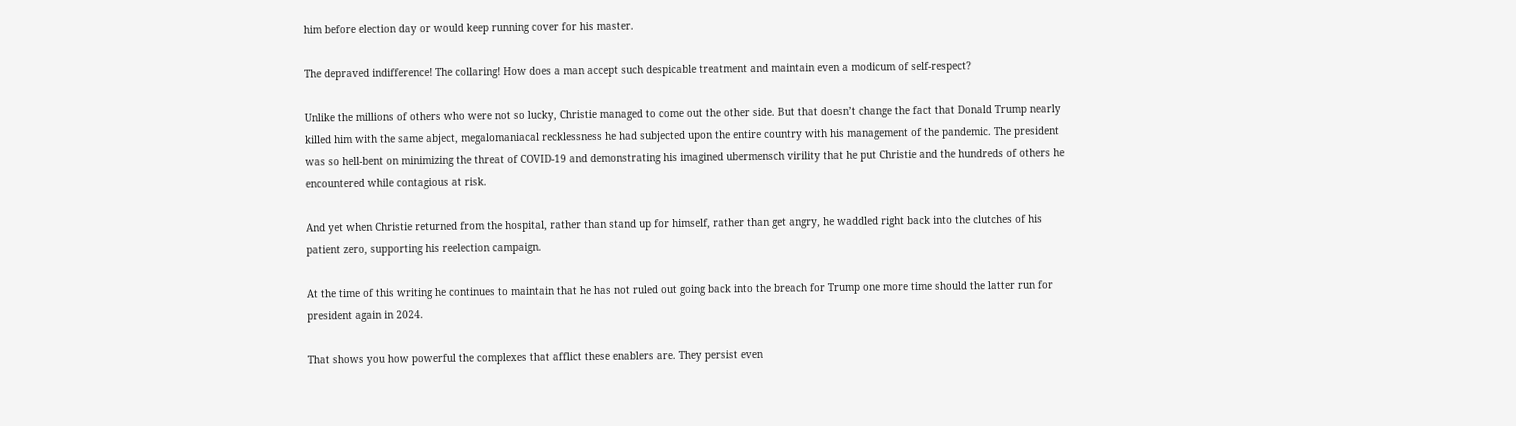him before election day or would keep running cover for his master.

The depraved indifference! The collaring! How does a man accept such despicable treatment and maintain even a modicum of self-respect?

Unlike the millions of others who were not so lucky, Christie managed to come out the other side. But that doesn’t change the fact that Donald Trump nearly killed him with the same abject, megalomaniacal recklessness he had subjected upon the entire country with his management of the pandemic. The president was so hell-bent on minimizing the threat of COVID-19 and demonstrating his imagined ubermensch virility that he put Christie and the hundreds of others he encountered while contagious at risk.

And yet when Christie returned from the hospital, rather than stand up for himself, rather than get angry, he waddled right back into the clutches of his patient zero, supporting his reelection campaign.

At the time of this writing he continues to maintain that he has not ruled out going back into the breach for Trump one more time should the latter run for president again in 2024.

That shows you how powerful the complexes that afflict these enablers are. They persist even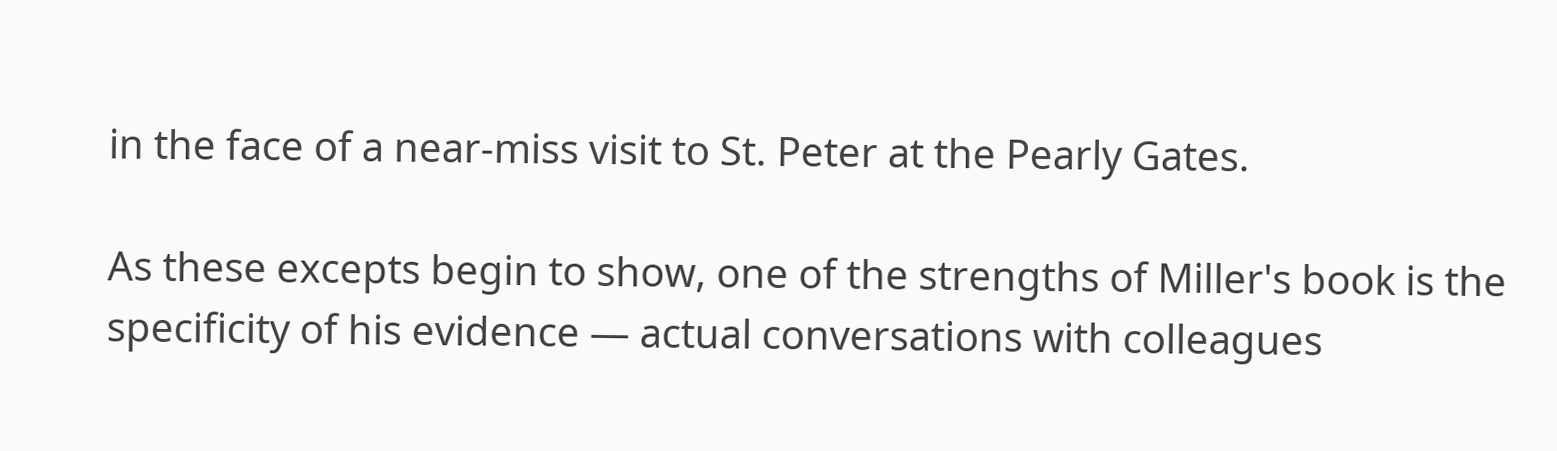in the face of a near-miss visit to St. Peter at the Pearly Gates.

As these excepts begin to show, one of the strengths of Miller's book is the specificity of his evidence — actual conversations with colleagues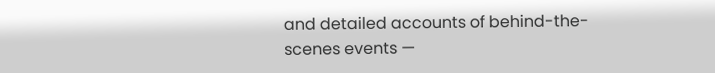and detailed accounts of behind-the-scenes events —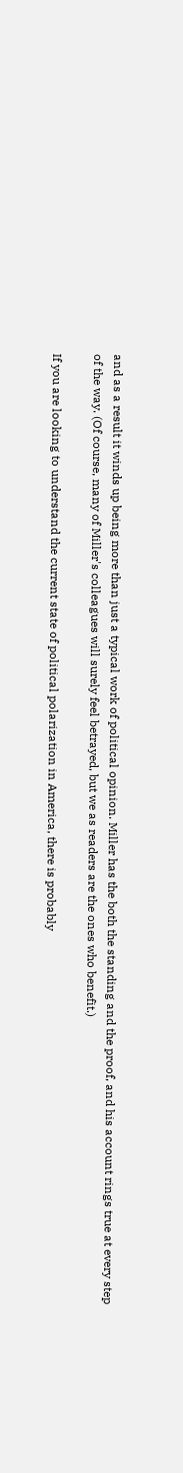and as a result it winds up being more than just a typical work of political opinion. Miller has the both the standing and the proof, and his account rings true at every step of the way. (Of course, many of Miller's colleagues will surely feel betrayed, but we as readers are the ones who benefit.)

If you are looking to understand the current state of political polarization in America, there is probably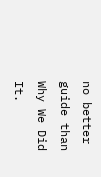no better guide than Why We Did It.